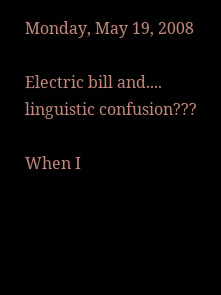Monday, May 19, 2008

Electric bill and.... linguistic confusion???

When I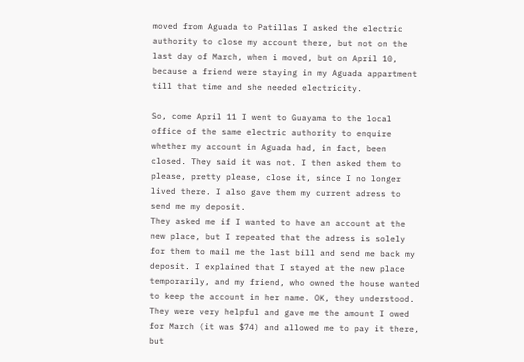moved from Aguada to Patillas I asked the electric authority to close my account there, but not on the last day of March, when i moved, but on April 10, because a friend were staying in my Aguada appartment till that time and she needed electricity.

So, come April 11 I went to Guayama to the local office of the same electric authority to enquire whether my account in Aguada had, in fact, been closed. They said it was not. I then asked them to please, pretty please, close it, since I no longer lived there. I also gave them my current adress to send me my deposit.
They asked me if I wanted to have an account at the new place, but I repeated that the adress is solely for them to mail me the last bill and send me back my deposit. I explained that I stayed at the new place temporarily, and my friend, who owned the house wanted to keep the account in her name. OK, they understood. They were very helpful and gave me the amount I owed for March (it was $74) and allowed me to pay it there, but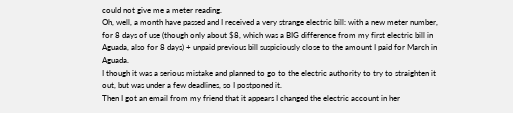could not give me a meter reading.
Oh, well, a month have passed and I received a very strange electric bill: with a new meter number, for 8 days of use (though only about $8, which was a BIG difference from my first electric bill in Aguada, also for 8 days) + unpaid previous bill suspiciously close to the amount I paid for March in Aguada.
I though it was a serious mistake and planned to go to the electric authority to try to straighten it out, but was under a few deadlines, so I postponed it.
Then I got an email from my friend that it appears I changed the electric account in her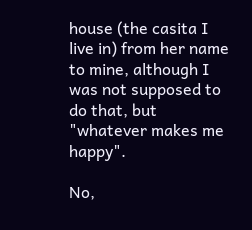house (the casita I live in) from her name to mine, although I was not supposed to do that, but "whatever makes me happy".

No,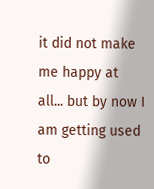it did not make me happy at all... but by now I am getting used to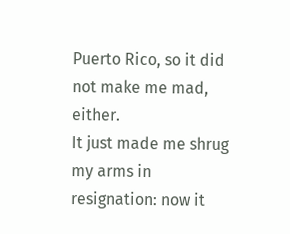Puerto Rico, so it did not make me mad, either.
It just made me shrug my arms in resignation: now it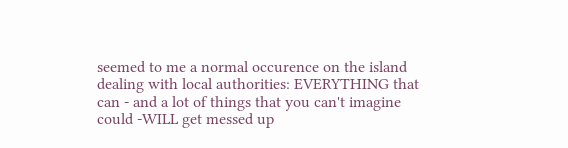seemed to me a normal occurence on the island dealing with local authorities: EVERYTHING that can - and a lot of things that you can't imagine could -WILL get messed up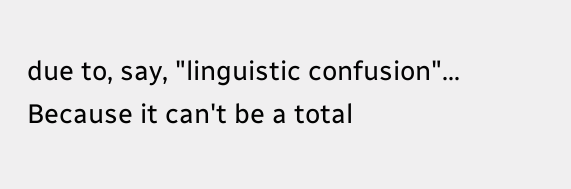due to, say, "linguistic confusion"...
Because it can't be a total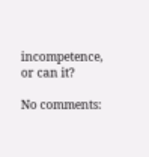incompetence, or can it?

No comments: